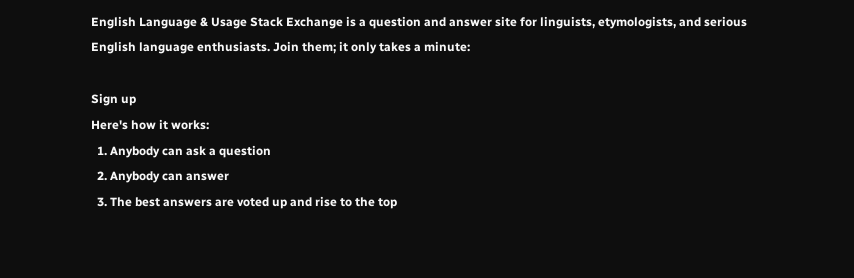English Language & Usage Stack Exchange is a question and answer site for linguists, etymologists, and serious English language enthusiasts. Join them; it only takes a minute:

Sign up
Here's how it works:
  1. Anybody can ask a question
  2. Anybody can answer
  3. The best answers are voted up and rise to the top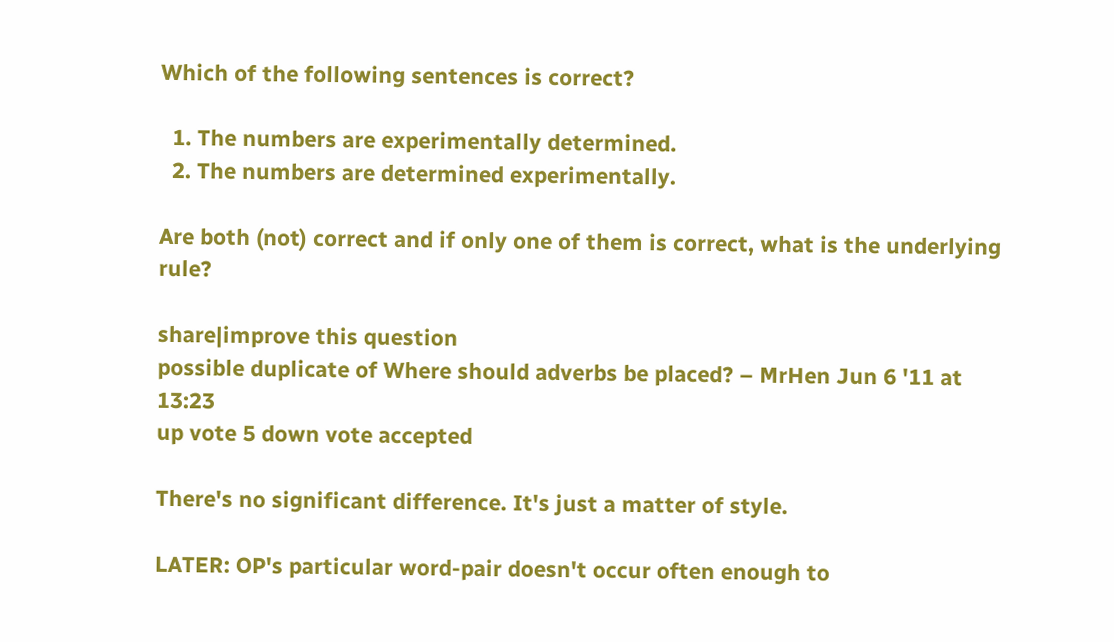Which of the following sentences is correct?

  1. The numbers are experimentally determined.
  2. The numbers are determined experimentally.

Are both (not) correct and if only one of them is correct, what is the underlying rule?

share|improve this question
possible duplicate of Where should adverbs be placed? – MrHen Jun 6 '11 at 13:23
up vote 5 down vote accepted

There's no significant difference. It's just a matter of style.

LATER: OP's particular word-pair doesn't occur often enough to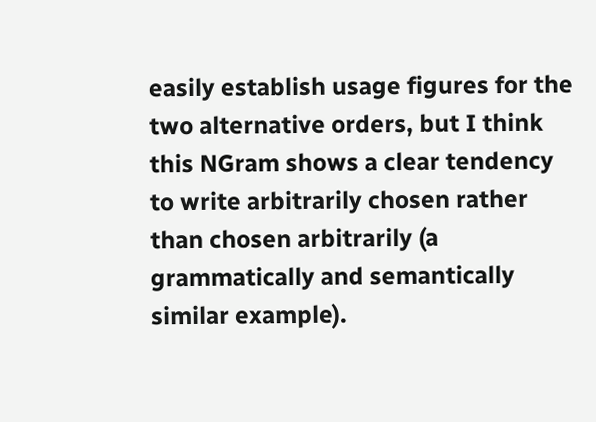easily establish usage figures for the two alternative orders, but I think this NGram shows a clear tendency to write arbitrarily chosen rather than chosen arbitrarily (a grammatically and semantically similar example).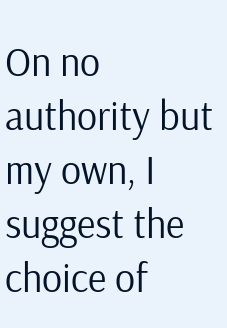On no authority but my own, I suggest the choice of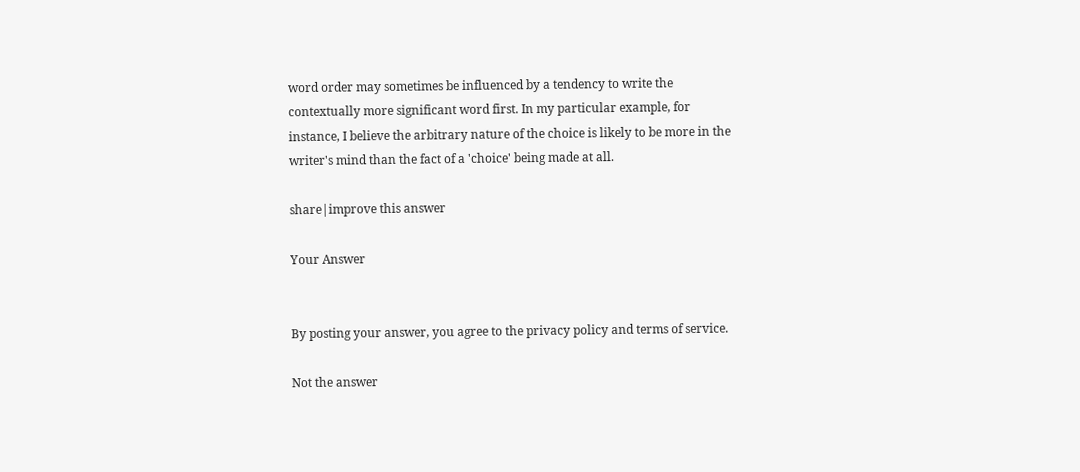word order may sometimes be influenced by a tendency to write the contextually more significant word first. In my particular example, for instance, I believe the arbitrary nature of the choice is likely to be more in the writer's mind than the fact of a 'choice' being made at all.

share|improve this answer

Your Answer


By posting your answer, you agree to the privacy policy and terms of service.

Not the answer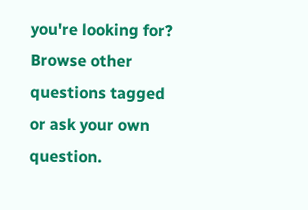you're looking for? Browse other questions tagged or ask your own question.